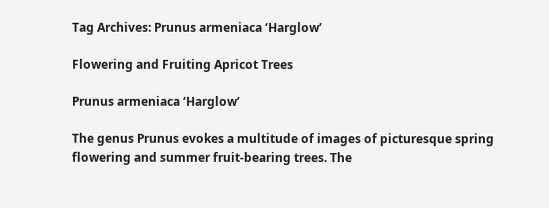Tag Archives: Prunus armeniaca ‘Harglow’

Flowering and Fruiting Apricot Trees

Prunus armeniaca ‘Harglow’

The genus Prunus evokes a multitude of images of picturesque spring flowering and summer fruit-bearing trees. The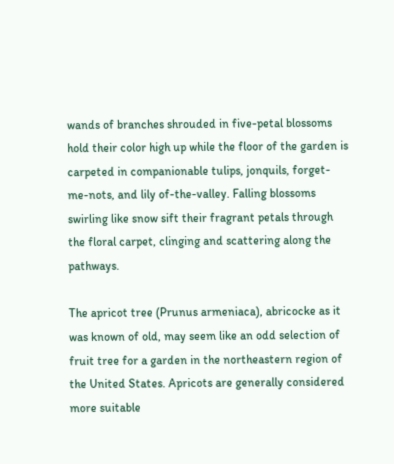wands of branches shrouded in five-petal blossoms hold their color high up while the floor of the garden is carpeted in companionable tulips, jonquils, forget-me-nots, and lily of-the-valley. Falling blossoms swirling like snow sift their fragrant petals through the floral carpet, clinging and scattering along the pathways.

The apricot tree (Prunus armeniaca), abricocke as it was known of old, may seem like an odd selection of fruit tree for a garden in the northeastern region of the United States. Apricots are generally considered more suitable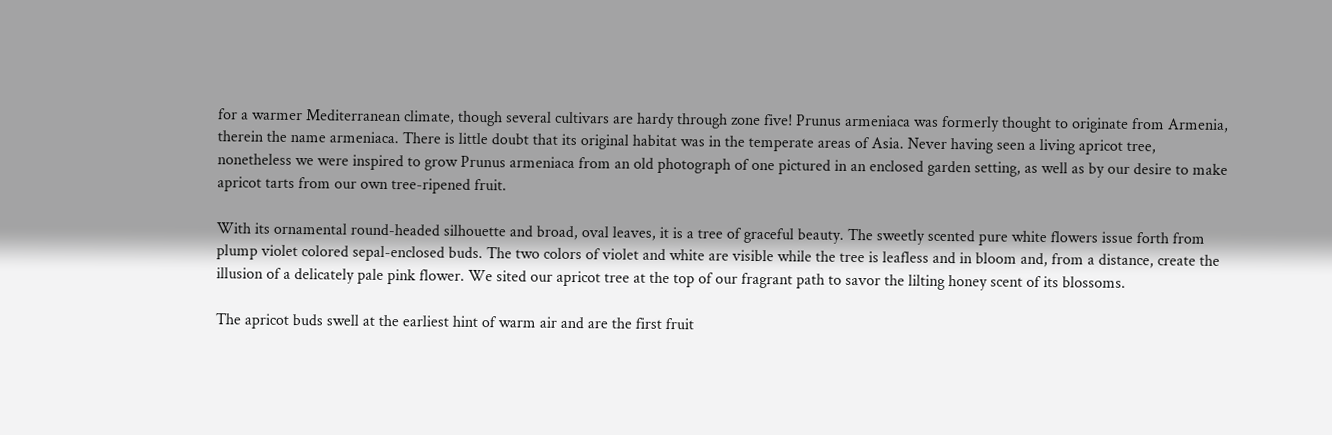for a warmer Mediterranean climate, though several cultivars are hardy through zone five! Prunus armeniaca was formerly thought to originate from Armenia, therein the name armeniaca. There is little doubt that its original habitat was in the temperate areas of Asia. Never having seen a living apricot tree, nonetheless we were inspired to grow Prunus armeniaca from an old photograph of one pictured in an enclosed garden setting, as well as by our desire to make apricot tarts from our own tree-ripened fruit.

With its ornamental round-headed silhouette and broad, oval leaves, it is a tree of graceful beauty. The sweetly scented pure white flowers issue forth from plump violet colored sepal-enclosed buds. The two colors of violet and white are visible while the tree is leafless and in bloom and, from a distance, create the illusion of a delicately pale pink flower. We sited our apricot tree at the top of our fragrant path to savor the lilting honey scent of its blossoms.

The apricot buds swell at the earliest hint of warm air and are the first fruit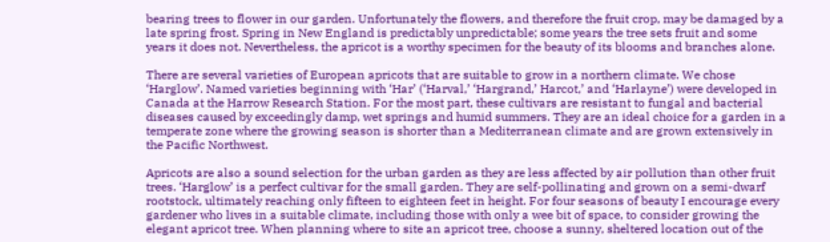bearing trees to flower in our garden. Unfortunately the flowers, and therefore the fruit crop, may be damaged by a late spring frost. Spring in New England is predictably unpredictable; some years the tree sets fruit and some years it does not. Nevertheless, the apricot is a worthy specimen for the beauty of its blooms and branches alone.

There are several varieties of European apricots that are suitable to grow in a northern climate. We chose ‘Harglow’. Named varieties beginning with ‘Har’ (‘Harval,’ ‘Hargrand,’ Harcot,’ and ‘Harlayne’) were developed in Canada at the Harrow Research Station. For the most part, these cultivars are resistant to fungal and bacterial diseases caused by exceedingly damp, wet springs and humid summers. They are an ideal choice for a garden in a temperate zone where the growing season is shorter than a Mediterranean climate and are grown extensively in the Pacific Northwest.

Apricots are also a sound selection for the urban garden as they are less affected by air pollution than other fruit trees. ‘Harglow’ is a perfect cultivar for the small garden. They are self-pollinating and grown on a semi-dwarf rootstock, ultimately reaching only fifteen to eighteen feet in height. For four seasons of beauty I encourage every gardener who lives in a suitable climate, including those with only a wee bit of space, to consider growing the elegant apricot tree. When planning where to site an apricot tree, choose a sunny, sheltered location out of the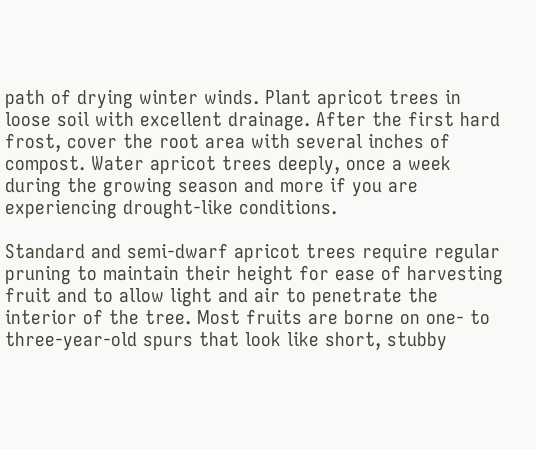path of drying winter winds. Plant apricot trees in loose soil with excellent drainage. After the first hard frost, cover the root area with several inches of compost. Water apricot trees deeply, once a week during the growing season and more if you are experiencing drought-like conditions.

Standard and semi-dwarf apricot trees require regular pruning to maintain their height for ease of harvesting fruit and to allow light and air to penetrate the interior of the tree. Most fruits are borne on one- to three-year-old spurs that look like short, stubby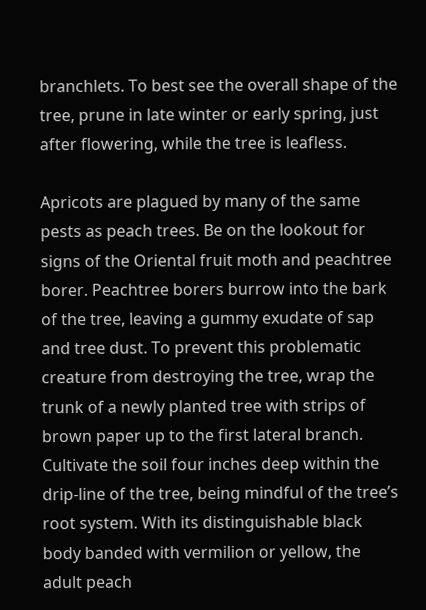branchlets. To best see the overall shape of the tree, prune in late winter or early spring, just after flowering, while the tree is leafless.

Apricots are plagued by many of the same pests as peach trees. Be on the lookout for signs of the Oriental fruit moth and peachtree borer. Peachtree borers burrow into the bark of the tree, leaving a gummy exudate of sap and tree dust. To prevent this problematic creature from destroying the tree, wrap the trunk of a newly planted tree with strips of brown paper up to the first lateral branch. Cultivate the soil four inches deep within the drip-line of the tree, being mindful of the tree’s root system. With its distinguishable black body banded with vermilion or yellow, the adult peach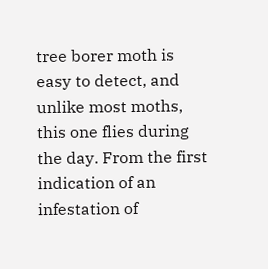tree borer moth is easy to detect, and unlike most moths, this one flies during the day. From the first indication of an infestation of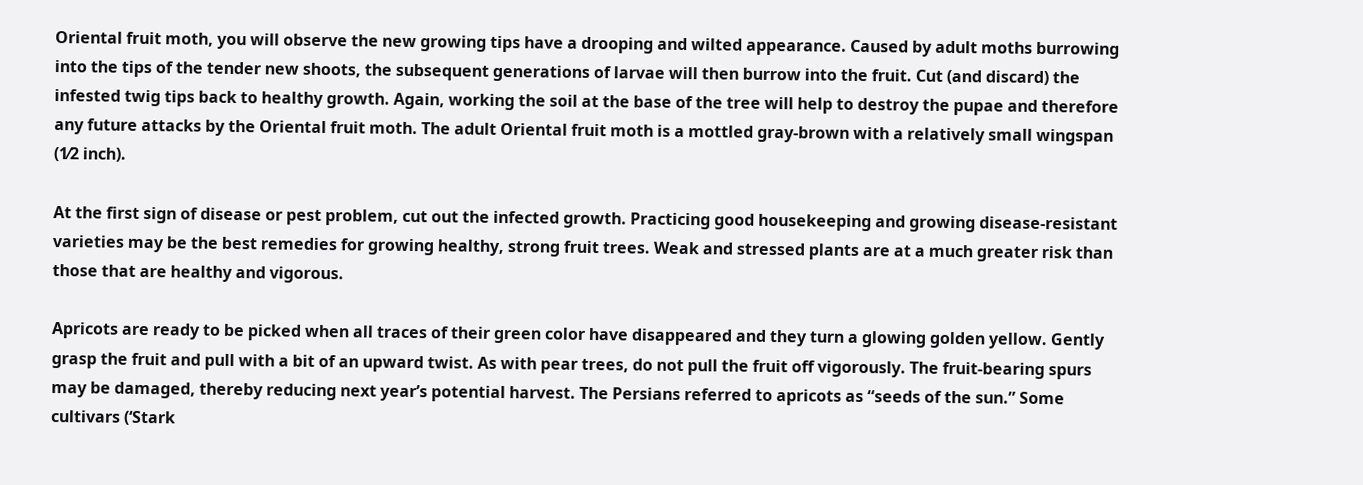Oriental fruit moth, you will observe the new growing tips have a drooping and wilted appearance. Caused by adult moths burrowing into the tips of the tender new shoots, the subsequent generations of larvae will then burrow into the fruit. Cut (and discard) the infested twig tips back to healthy growth. Again, working the soil at the base of the tree will help to destroy the pupae and therefore any future attacks by the Oriental fruit moth. The adult Oriental fruit moth is a mottled gray-brown with a relatively small wingspan (1⁄2 inch).

At the first sign of disease or pest problem, cut out the infected growth. Practicing good housekeeping and growing disease-resistant varieties may be the best remedies for growing healthy, strong fruit trees. Weak and stressed plants are at a much greater risk than those that are healthy and vigorous.

Apricots are ready to be picked when all traces of their green color have disappeared and they turn a glowing golden yellow. Gently grasp the fruit and pull with a bit of an upward twist. As with pear trees, do not pull the fruit off vigorously. The fruit-bearing spurs may be damaged, thereby reducing next year’s potential harvest. The Persians referred to apricots as “seeds of the sun.” Some cultivars (‘Stark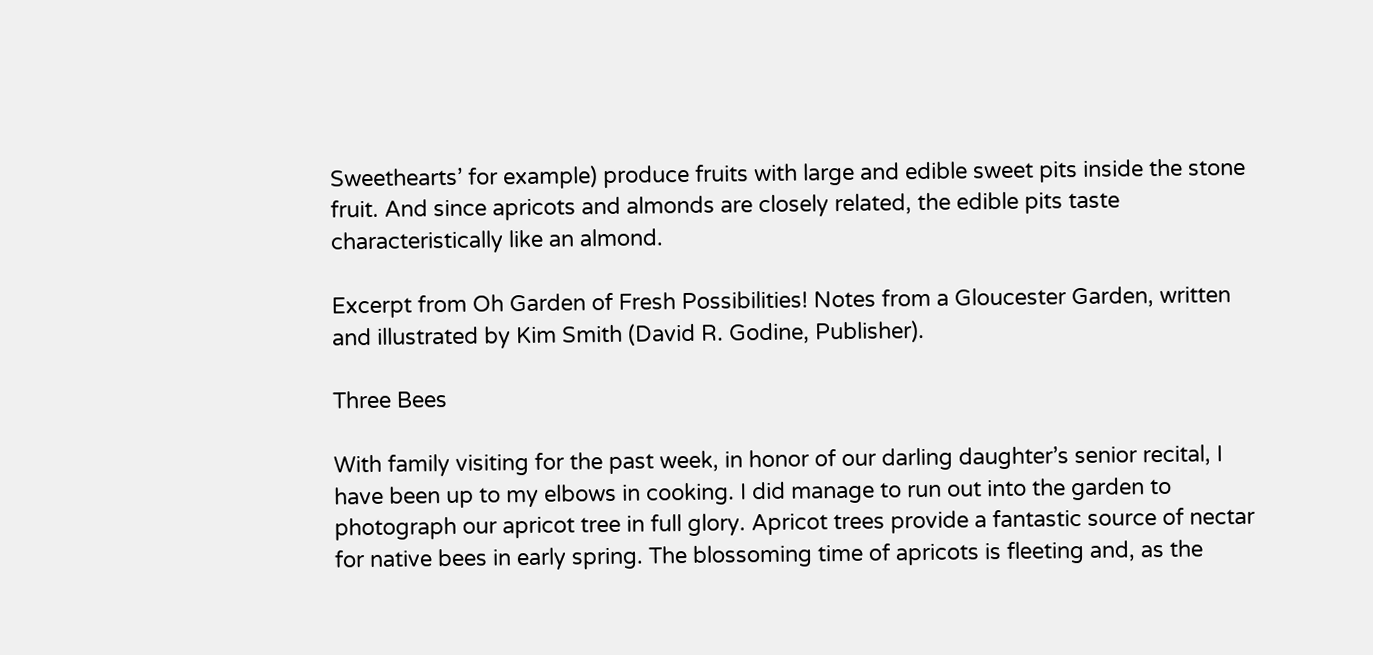Sweethearts’ for example) produce fruits with large and edible sweet pits inside the stone fruit. And since apricots and almonds are closely related, the edible pits taste characteristically like an almond.

Excerpt from Oh Garden of Fresh Possibilities! Notes from a Gloucester Garden, written and illustrated by Kim Smith (David R. Godine, Publisher).

Three Bees

With family visiting for the past week, in honor of our darling daughter’s senior recital, I have been up to my elbows in cooking. I did manage to run out into the garden to photograph our apricot tree in full glory. Apricot trees provide a fantastic source of nectar for native bees in early spring. The blossoming time of apricots is fleeting and, as the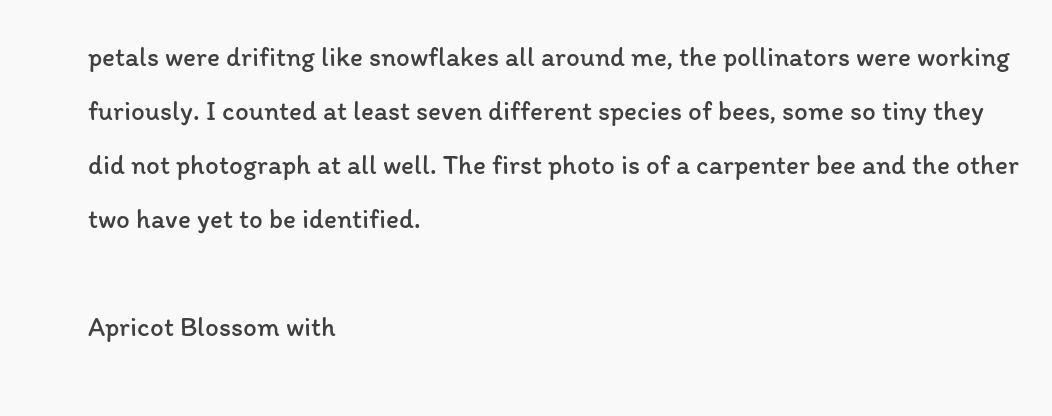petals were drifitng like snowflakes all around me, the pollinators were working furiously. I counted at least seven different species of bees, some so tiny they did not photograph at all well. The first photo is of a carpenter bee and the other two have yet to be identified.

Apricot Blossom with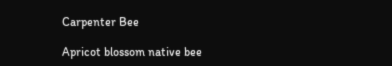Carpenter Bee

Apricot blossom native bee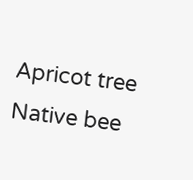Apricot tree Native bee